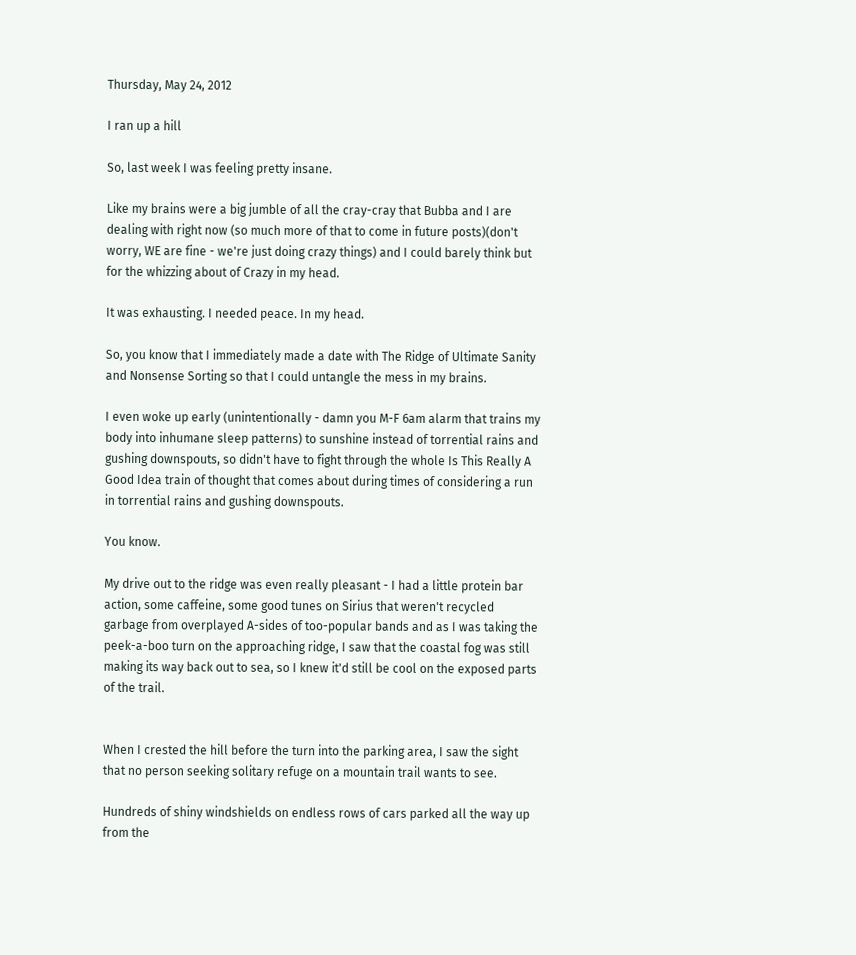Thursday, May 24, 2012

I ran up a hill

So, last week I was feeling pretty insane.

Like my brains were a big jumble of all the cray-cray that Bubba and I are dealing with right now (so much more of that to come in future posts)(don't worry, WE are fine - we're just doing crazy things) and I could barely think but for the whizzing about of Crazy in my head.

It was exhausting. I needed peace. In my head.

So, you know that I immediately made a date with The Ridge of Ultimate Sanity and Nonsense Sorting so that I could untangle the mess in my brains.

I even woke up early (unintentionally - damn you M-F 6am alarm that trains my body into inhumane sleep patterns) to sunshine instead of torrential rains and gushing downspouts, so didn't have to fight through the whole Is This Really A Good Idea train of thought that comes about during times of considering a run in torrential rains and gushing downspouts.

You know.

My drive out to the ridge was even really pleasant - I had a little protein bar action, some caffeine, some good tunes on Sirius that weren't recycled garbage from overplayed A-sides of too-popular bands and as I was taking the peek-a-boo turn on the approaching ridge, I saw that the coastal fog was still making its way back out to sea, so I knew it'd still be cool on the exposed parts of the trail.


When I crested the hill before the turn into the parking area, I saw the sight that no person seeking solitary refuge on a mountain trail wants to see.

Hundreds of shiny windshields on endless rows of cars parked all the way up from the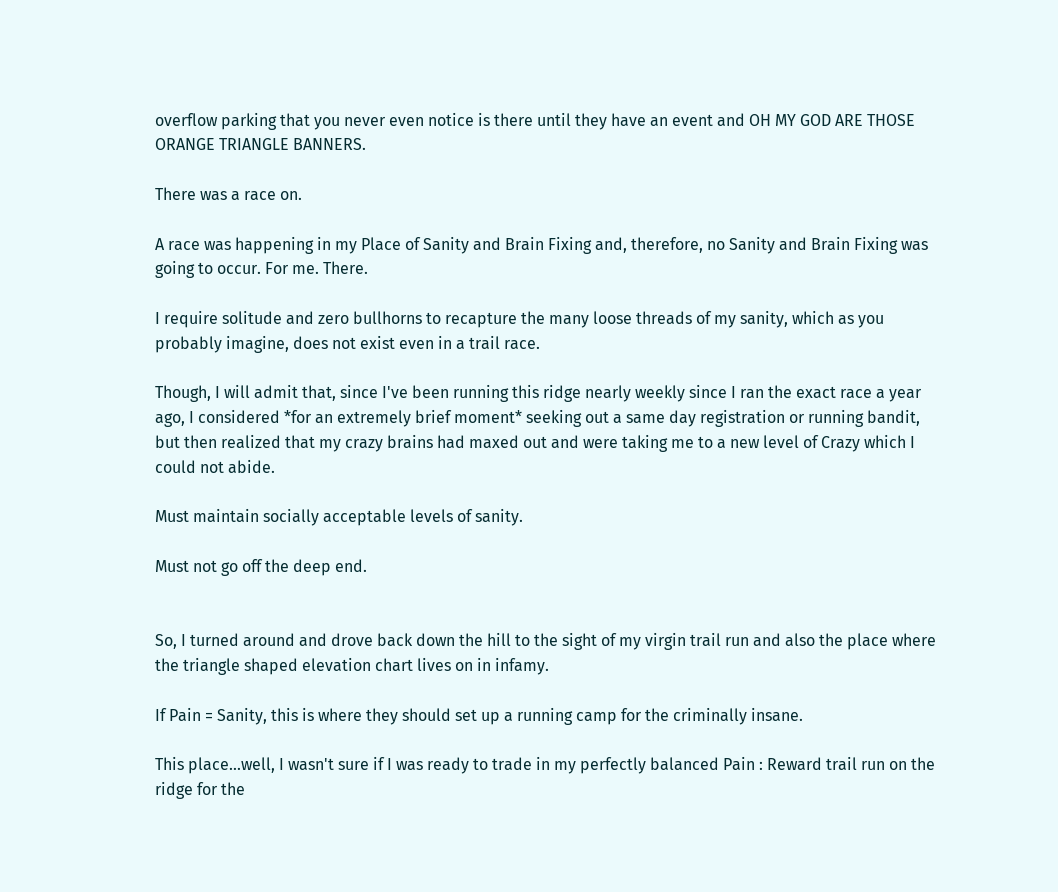overflow parking that you never even notice is there until they have an event and OH MY GOD ARE THOSE ORANGE TRIANGLE BANNERS.

There was a race on.

A race was happening in my Place of Sanity and Brain Fixing and, therefore, no Sanity and Brain Fixing was going to occur. For me. There.

I require solitude and zero bullhorns to recapture the many loose threads of my sanity, which as you probably imagine, does not exist even in a trail race.

Though, I will admit that, since I've been running this ridge nearly weekly since I ran the exact race a year ago, I considered *for an extremely brief moment* seeking out a same day registration or running bandit, but then realized that my crazy brains had maxed out and were taking me to a new level of Crazy which I could not abide.

Must maintain socially acceptable levels of sanity.

Must not go off the deep end.


So, I turned around and drove back down the hill to the sight of my virgin trail run and also the place where the triangle shaped elevation chart lives on in infamy.

If Pain = Sanity, this is where they should set up a running camp for the criminally insane.

This place...well, I wasn't sure if I was ready to trade in my perfectly balanced Pain : Reward trail run on the ridge for the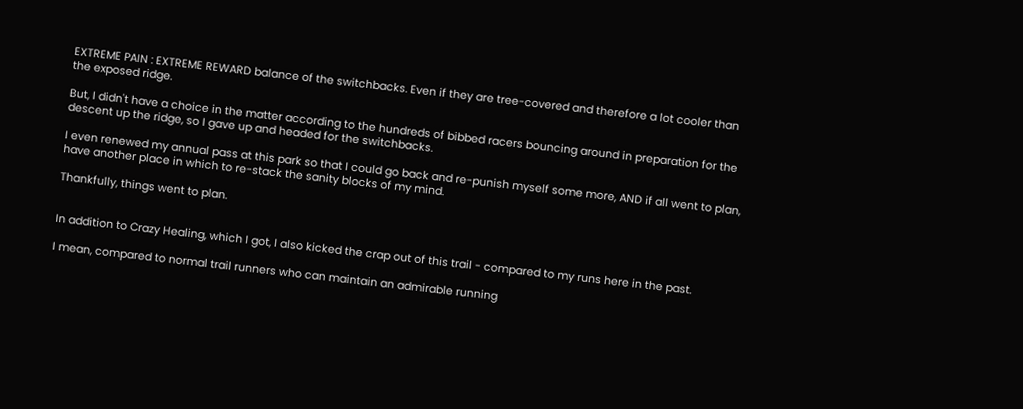EXTREME PAIN : EXTREME REWARD balance of the switchbacks. Even if they are tree-covered and therefore a lot cooler than the exposed ridge.

But, I didn't have a choice in the matter according to the hundreds of bibbed racers bouncing around in preparation for the descent up the ridge, so I gave up and headed for the switchbacks.

I even renewed my annual pass at this park so that I could go back and re-punish myself some more, AND if all went to plan, have another place in which to re-stack the sanity blocks of my mind.

Thankfully, things went to plan.


In addition to Crazy Healing, which I got, I also kicked the crap out of this trail - compared to my runs here in the past.

I mean, compared to normal trail runners who can maintain an admirable running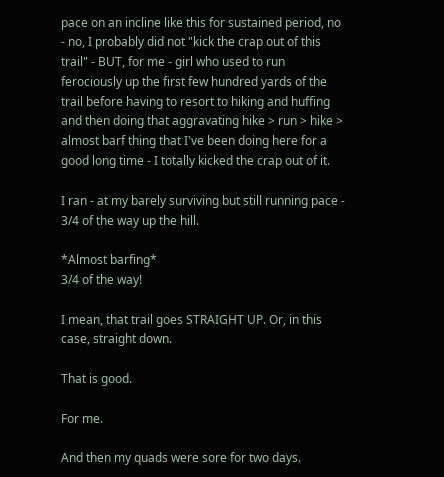pace on an incline like this for sustained period, no - no, I probably did not "kick the crap out of this trail" - BUT, for me - girl who used to run ferociously up the first few hundred yards of the trail before having to resort to hiking and huffing and then doing that aggravating hike > run > hike > almost barf thing that I've been doing here for a good long time - I totally kicked the crap out of it.

I ran - at my barely surviving but still running pace - 3/4 of the way up the hill.

*Almost barfing*
3/4 of the way!

I mean, that trail goes STRAIGHT UP. Or, in this case, straight down.

That is good.

For me.

And then my quads were sore for two days.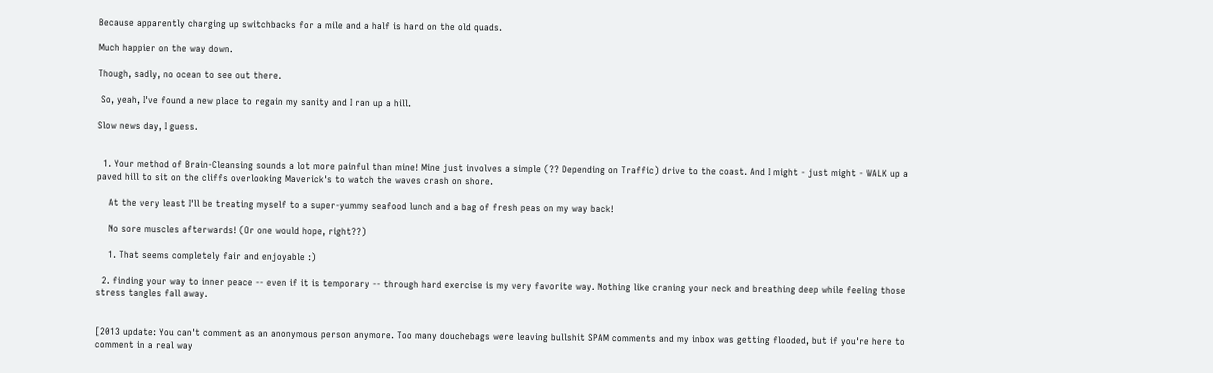Because apparently charging up switchbacks for a mile and a half is hard on the old quads.

Much happier on the way down.

Though, sadly, no ocean to see out there.

 So, yeah, I've found a new place to regain my sanity and I ran up a hill.

Slow news day, I guess.


  1. Your method of Brain-Cleansing sounds a lot more painful than mine! Mine just involves a simple (?? Depending on Traffic) drive to the coast. And I might - just might - WALK up a paved hill to sit on the cliffs overlooking Maverick's to watch the waves crash on shore.

    At the very least I'll be treating myself to a super-yummy seafood lunch and a bag of fresh peas on my way back!

    No sore muscles afterwards! (Or one would hope, right??)

    1. That seems completely fair and enjoyable :)

  2. finding your way to inner peace -- even if it is temporary -- through hard exercise is my very favorite way. Nothing like craning your neck and breathing deep while feeling those stress tangles fall away.


[2013 update: You can't comment as an anonymous person anymore. Too many douchebags were leaving bullshit SPAM comments and my inbox was getting flooded, but if you're here to comment in a real way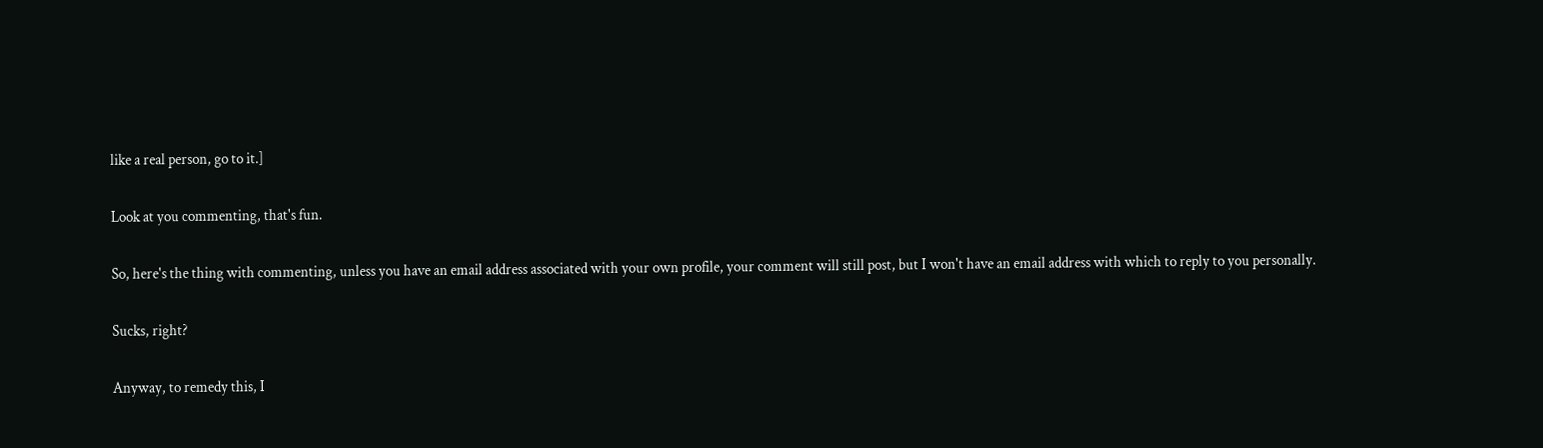like a real person, go to it.]

Look at you commenting, that's fun.

So, here's the thing with commenting, unless you have an email address associated with your own profile, your comment will still post, but I won't have an email address with which to reply to you personally.

Sucks, right?

Anyway, to remedy this, I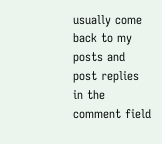usually come back to my posts and post replies in the comment field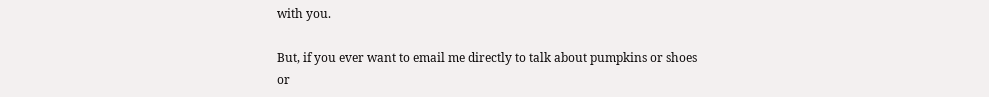with you.

But, if you ever want to email me directly to talk about pumpkins or shoes or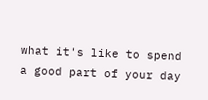what it's like to spend a good part of your day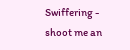Swiffering - shoot me an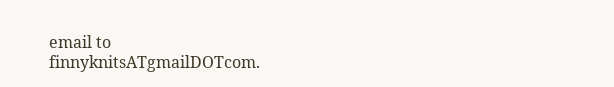email to finnyknitsATgmailDOTcom.